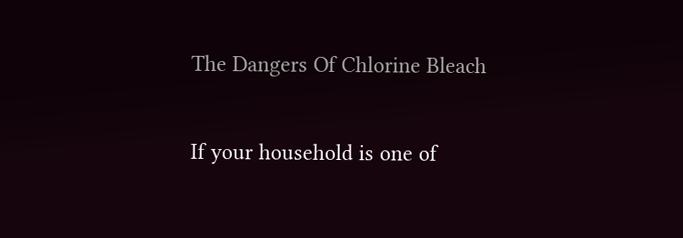The Dangers Of Chlorine Bleach

If your household is one of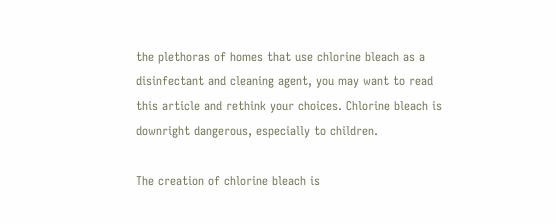the plethoras of homes that use chlorine bleach as a disinfectant and cleaning agent, you may want to read this article and rethink your choices. Chlorine bleach is downright dangerous, especially to children.

The creation of chlorine bleach is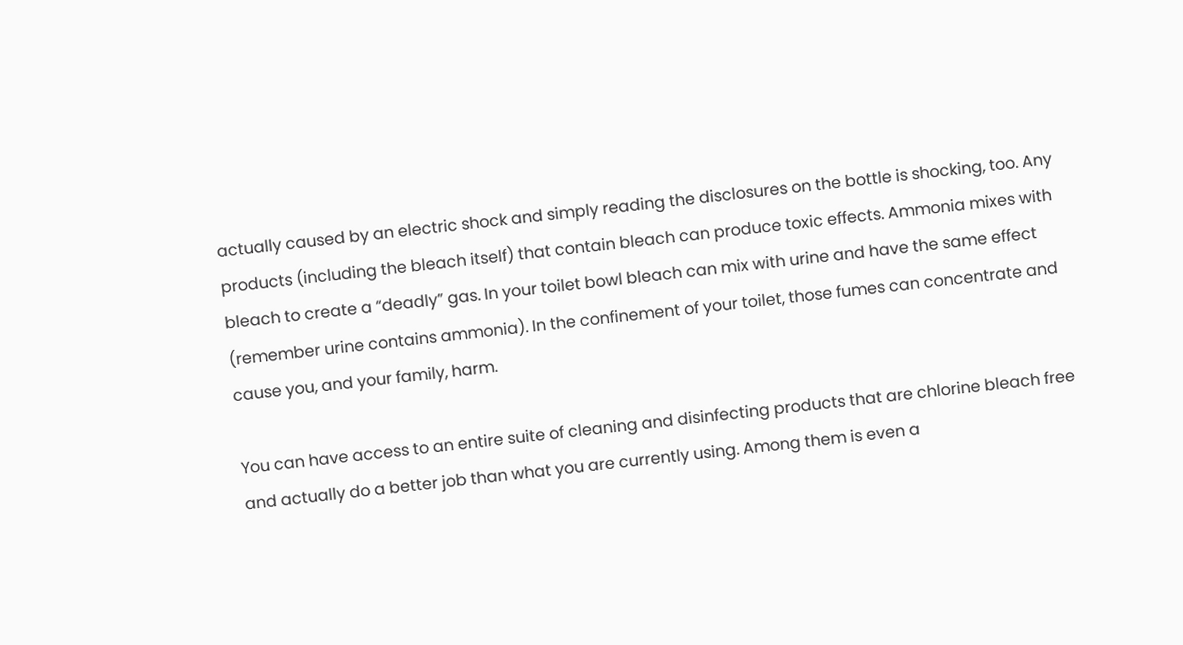actually caused by an electric shock and simply reading the disclosures on the bottle is shocking, too. Any products (including the bleach itself) that contain bleach can produce toxic effects. Ammonia mixes with bleach to create a “deadly” gas. In your toilet bowl bleach can mix with urine and have the same effect (remember urine contains ammonia). In the confinement of your toilet, those fumes can concentrate and cause you, and your family, harm.

You can have access to an entire suite of cleaning and disinfecting products that are chlorine bleach free and actually do a better job than what you are currently using. Among them is even a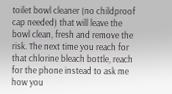toilet bowl cleaner (no childproof cap needed) that will leave the bowl clean, fresh and remove the risk. The next time you reach for that chlorine bleach bottle, reach for the phone instead to ask me how you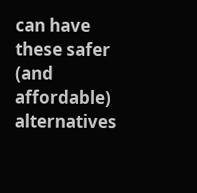can have these safer (and affordable) alternatives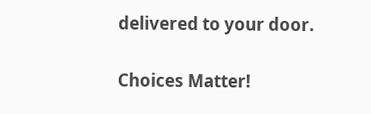delivered to your door.

Choices Matter!